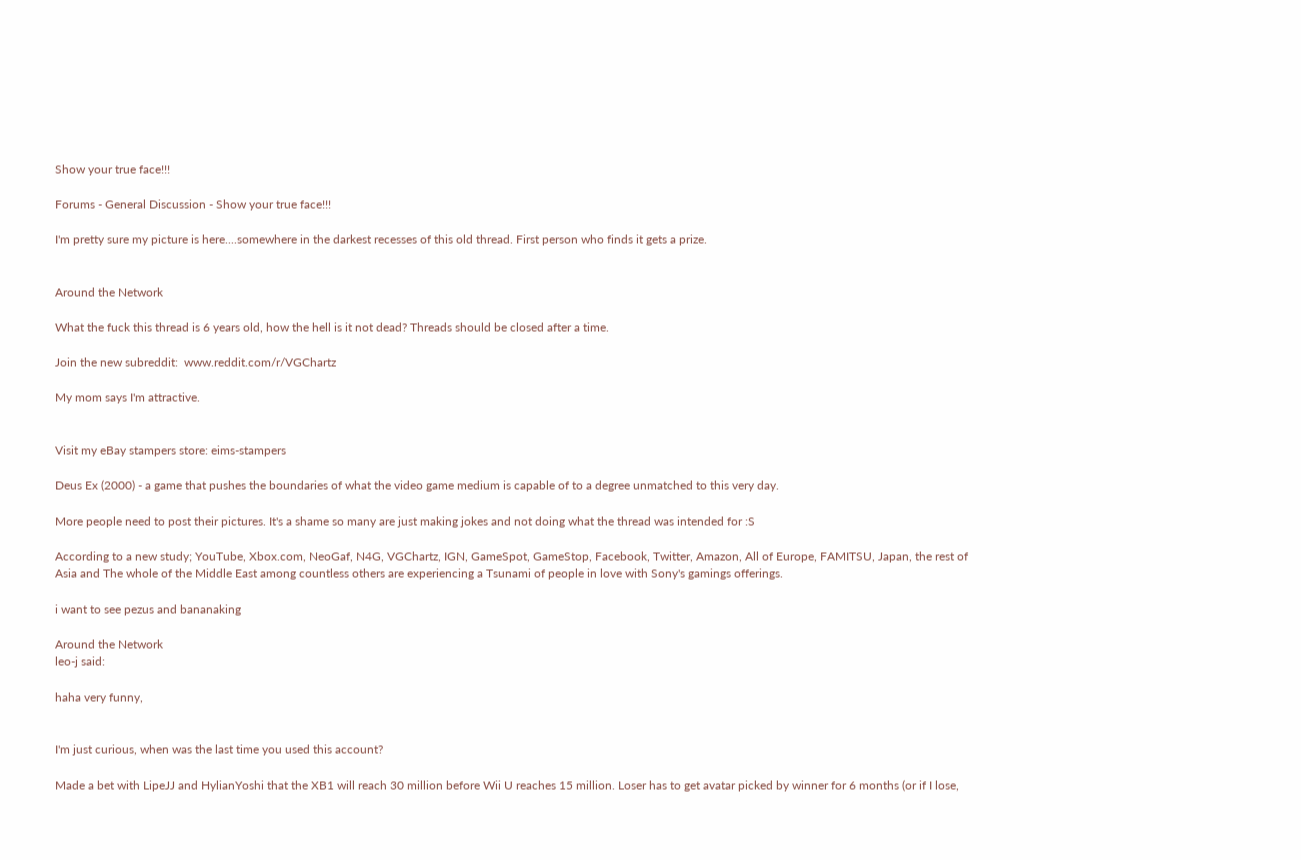Show your true face!!!

Forums - General Discussion - Show your true face!!!

I'm pretty sure my picture is here....somewhere in the darkest recesses of this old thread. First person who finds it gets a prize.


Around the Network

What the fuck this thread is 6 years old, how the hell is it not dead? Threads should be closed after a time.

Join the new subreddit:  www.reddit.com/r/VGChartz

My mom says I'm attractive.


Visit my eBay stampers store: eims-stampers

Deus Ex (2000) - a game that pushes the boundaries of what the video game medium is capable of to a degree unmatched to this very day.

More people need to post their pictures. It's a shame so many are just making jokes and not doing what the thread was intended for :S

According to a new study; YouTube, Xbox.com, NeoGaf, N4G, VGChartz, IGN, GameSpot, GameStop, Facebook, Twitter, Amazon, All of Europe, FAMITSU, Japan, the rest of Asia and The whole of the Middle East among countless others are experiencing a Tsunami of people in love with Sony's gamings offerings.

i want to see pezus and bananaking

Around the Network
leo-j said:

haha very funny,


I'm just curious, when was the last time you used this account?

Made a bet with LipeJJ and HylianYoshi that the XB1 will reach 30 million before Wii U reaches 15 million. Loser has to get avatar picked by winner for 6 months (or if I lose,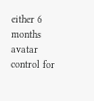either 6 months avatar control for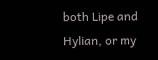both Lipe and Hylian, or my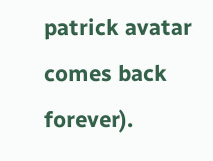patrick avatar comes back forever).